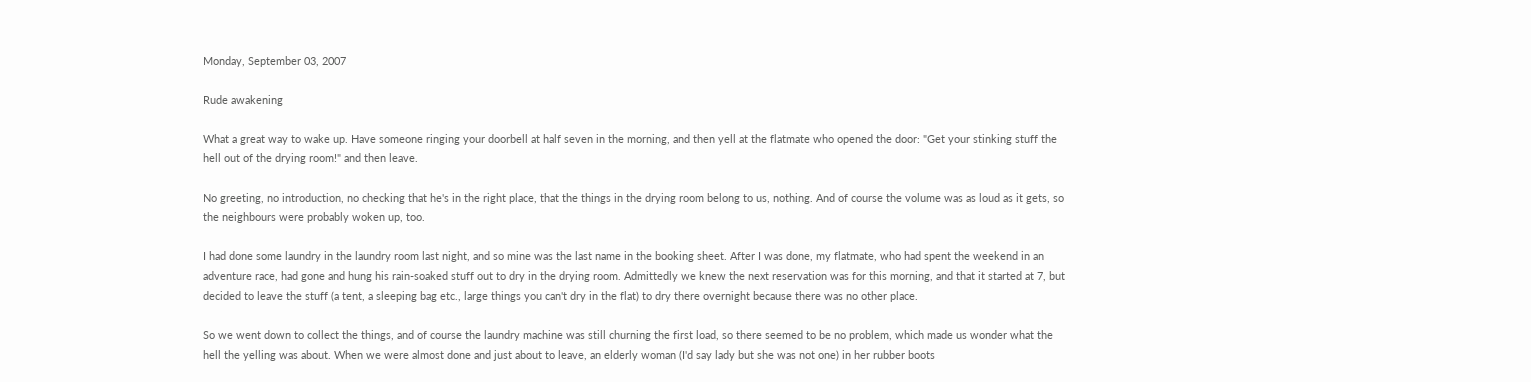Monday, September 03, 2007

Rude awakening

What a great way to wake up. Have someone ringing your doorbell at half seven in the morning, and then yell at the flatmate who opened the door: "Get your stinking stuff the hell out of the drying room!" and then leave.

No greeting, no introduction, no checking that he's in the right place, that the things in the drying room belong to us, nothing. And of course the volume was as loud as it gets, so the neighbours were probably woken up, too.

I had done some laundry in the laundry room last night, and so mine was the last name in the booking sheet. After I was done, my flatmate, who had spent the weekend in an adventure race, had gone and hung his rain-soaked stuff out to dry in the drying room. Admittedly we knew the next reservation was for this morning, and that it started at 7, but decided to leave the stuff (a tent, a sleeping bag etc., large things you can't dry in the flat) to dry there overnight because there was no other place.

So we went down to collect the things, and of course the laundry machine was still churning the first load, so there seemed to be no problem, which made us wonder what the hell the yelling was about. When we were almost done and just about to leave, an elderly woman (I'd say lady but she was not one) in her rubber boots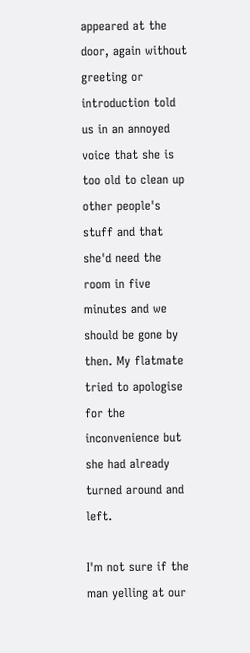appeared at the door, again without greeting or introduction told us in an annoyed voice that she is too old to clean up other people's stuff and that she'd need the room in five minutes and we should be gone by then. My flatmate tried to apologise for the inconvenience but she had already turned around and left.

I'm not sure if the man yelling at our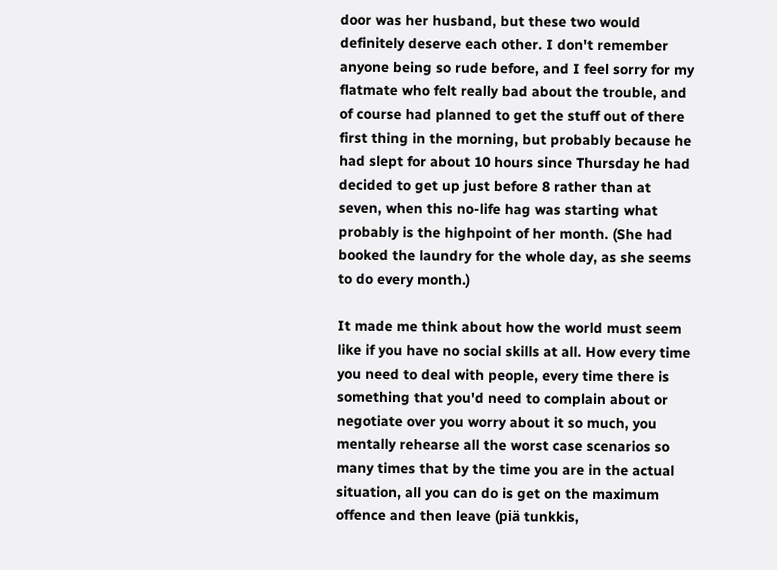door was her husband, but these two would definitely deserve each other. I don't remember anyone being so rude before, and I feel sorry for my flatmate who felt really bad about the trouble, and of course had planned to get the stuff out of there first thing in the morning, but probably because he had slept for about 10 hours since Thursday he had decided to get up just before 8 rather than at seven, when this no-life hag was starting what probably is the highpoint of her month. (She had booked the laundry for the whole day, as she seems to do every month.)

It made me think about how the world must seem like if you have no social skills at all. How every time you need to deal with people, every time there is something that you'd need to complain about or negotiate over you worry about it so much, you mentally rehearse all the worst case scenarios so many times that by the time you are in the actual situation, all you can do is get on the maximum offence and then leave (piä tunkkis,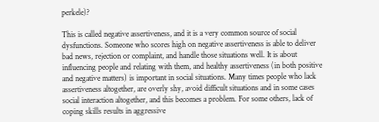perkele)?

This is called negative assertiveness, and it is a very common source of social dysfunctions. Someone who scores high on negative assertiveness is able to deliver bad news, rejection or complaint, and handle those situations well. It is about influencing people and relating with them, and healthy assertiveness (in both positive and negative matters) is important in social situations. Many times people who lack assertiveness altogether, are overly shy, avoid difficult situations and in some cases social interaction altogether, and this becomes a problem. For some others, lack of coping skills results in aggressive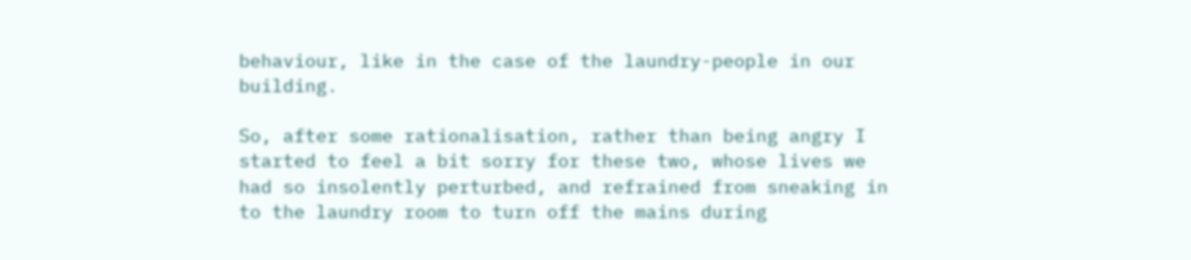behaviour, like in the case of the laundry-people in our building.

So, after some rationalisation, rather than being angry I started to feel a bit sorry for these two, whose lives we had so insolently perturbed, and refrained from sneaking in to the laundry room to turn off the mains during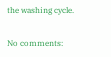the washing cycle.


No comments: